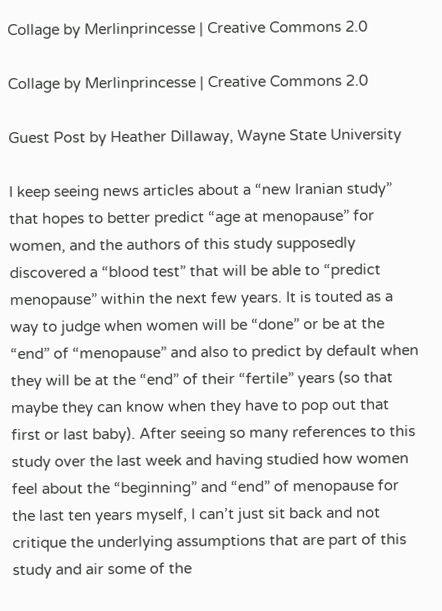Collage by Merlinprincesse | Creative Commons 2.0

Collage by Merlinprincesse | Creative Commons 2.0

Guest Post by Heather Dillaway, Wayne State University

I keep seeing news articles about a “new Iranian study” that hopes to better predict “age at menopause” for women, and the authors of this study supposedly discovered a “blood test” that will be able to “predict menopause” within the next few years. It is touted as a way to judge when women will be “done” or be at the “end” of “menopause” and also to predict by default when they will be at the “end” of their “fertile” years (so that maybe they can know when they have to pop out that first or last baby). After seeing so many references to this study over the last week and having studied how women feel about the “beginning” and “end” of menopause for the last ten years myself, I can’t just sit back and not critique the underlying assumptions that are part of this study and air some of the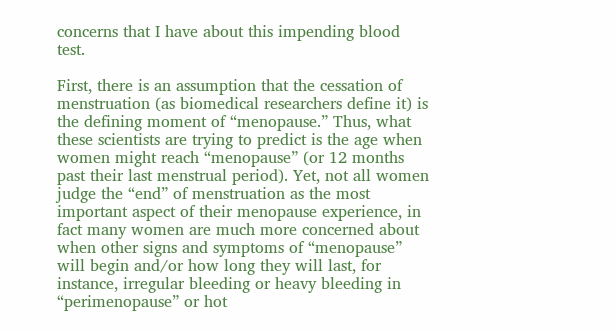concerns that I have about this impending blood test.

First, there is an assumption that the cessation of menstruation (as biomedical researchers define it) is the defining moment of “menopause.” Thus, what these scientists are trying to predict is the age when women might reach “menopause” (or 12 months past their last menstrual period). Yet, not all women judge the “end” of menstruation as the most important aspect of their menopause experience, in fact many women are much more concerned about when other signs and symptoms of “menopause” will begin and/or how long they will last, for instance, irregular bleeding or heavy bleeding in “perimenopause” or hot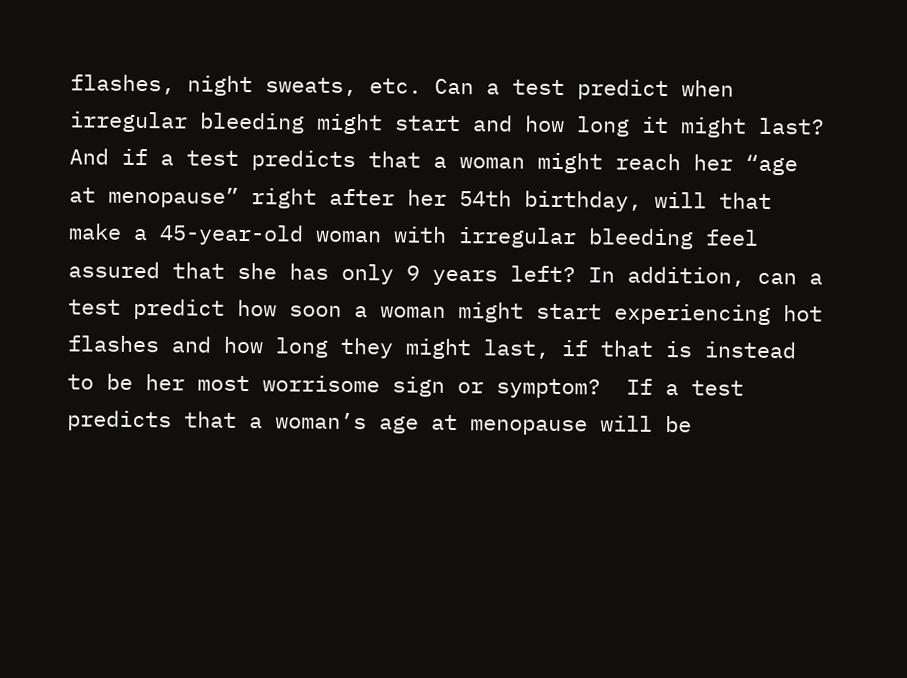flashes, night sweats, etc. Can a test predict when irregular bleeding might start and how long it might last? And if a test predicts that a woman might reach her “age at menopause” right after her 54th birthday, will that make a 45-year-old woman with irregular bleeding feel assured that she has only 9 years left? In addition, can a test predict how soon a woman might start experiencing hot flashes and how long they might last, if that is instead to be her most worrisome sign or symptom?  If a test predicts that a woman’s age at menopause will be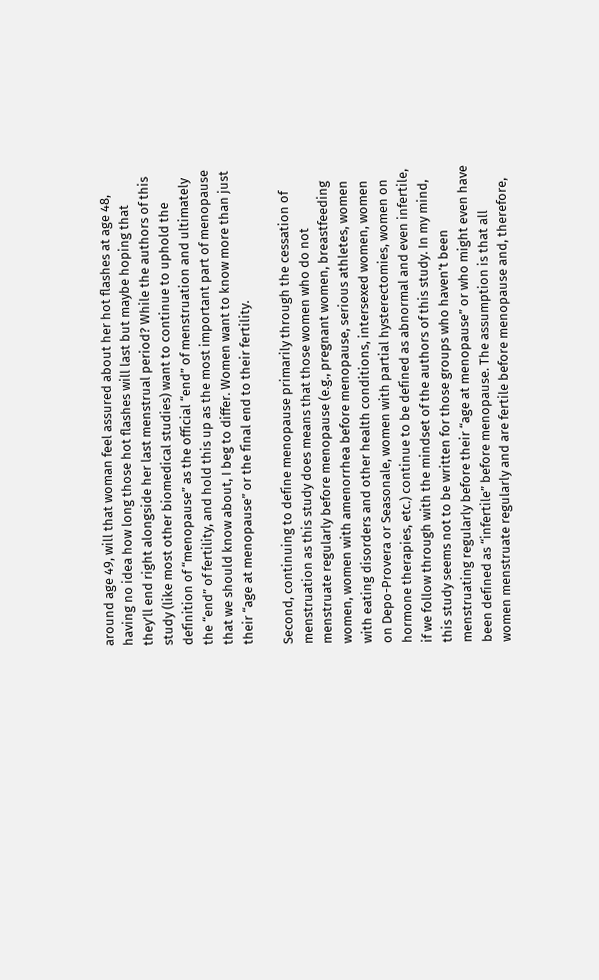around age 49, will that woman feel assured about her hot flashes at age 48, having no idea how long those hot flashes will last but maybe hoping that they’ll end right alongside her last menstrual period? While the authors of this study (like most other biomedical studies) want to continue to uphold the definition of “menopause” as the official “end” of menstruation and ultimately the “end” of fertility, and hold this up as the most important part of menopause that we should know about, I beg to differ. Women want to know more than just their “age at menopause” or the final end to their fertility.

Second, continuing to define menopause primarily through the cessation of menstruation as this study does means that those women who do not menstruate regularly before menopause (e.g., pregnant women, breastfeeding women, women with amenorrhea before menopause, serious athletes, women with eating disorders and other health conditions, intersexed women, women on Depo-Provera or Seasonale, women with partial hysterectomies, women on hormone therapies, etc.) continue to be defined as abnormal and even infertile, if we follow through with the mindset of the authors of this study. In my mind, this study seems not to be written for those groups who haven’t been menstruating regularly before their “age at menopause” or who might even have been defined as “infertile” before menopause. The assumption is that all women menstruate regularly and are fertile before menopause and, therefore,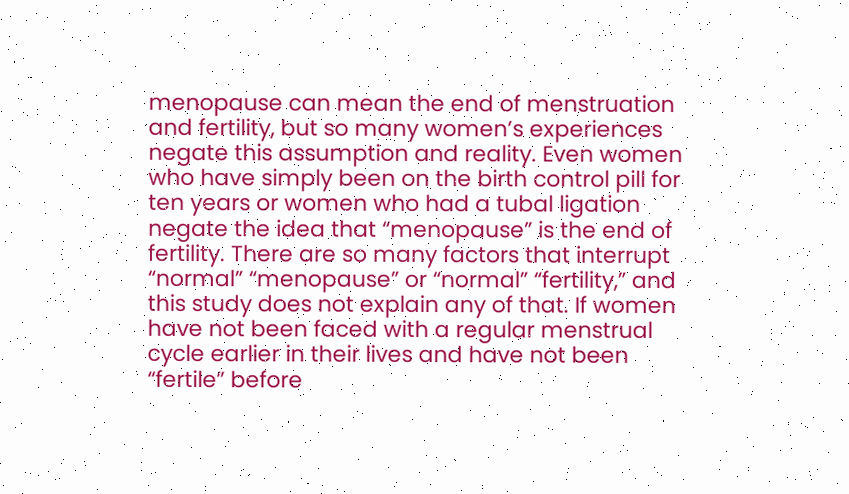menopause can mean the end of menstruation and fertility, but so many women’s experiences negate this assumption and reality. Even women who have simply been on the birth control pill for ten years or women who had a tubal ligation negate the idea that “menopause” is the end of fertility. There are so many factors that interrupt “normal” “menopause” or “normal” “fertility,” and this study does not explain any of that. If women have not been faced with a regular menstrual cycle earlier in their lives and have not been “fertile” before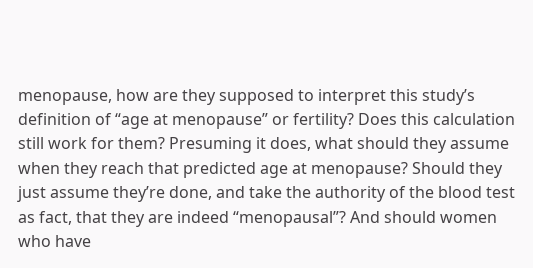menopause, how are they supposed to interpret this study’s definition of “age at menopause” or fertility? Does this calculation still work for them? Presuming it does, what should they assume when they reach that predicted age at menopause? Should they just assume they’re done, and take the authority of the blood test as fact, that they are indeed “menopausal”? And should women who have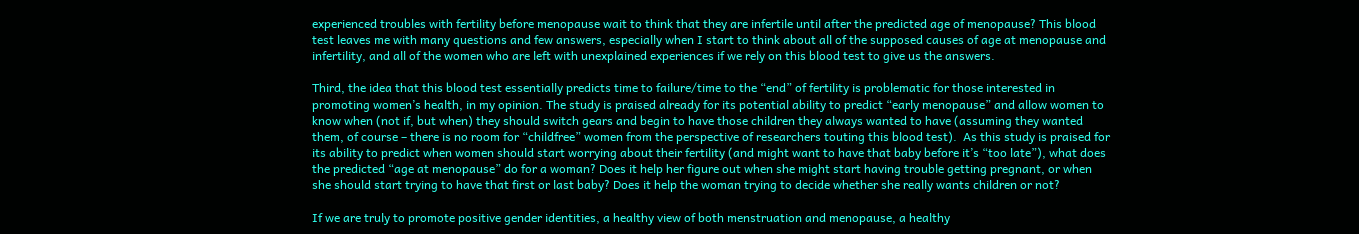experienced troubles with fertility before menopause wait to think that they are infertile until after the predicted age of menopause? This blood test leaves me with many questions and few answers, especially when I start to think about all of the supposed causes of age at menopause and infertility, and all of the women who are left with unexplained experiences if we rely on this blood test to give us the answers.

Third, the idea that this blood test essentially predicts time to failure/time to the “end” of fertility is problematic for those interested in promoting women’s health, in my opinion. The study is praised already for its potential ability to predict “early menopause” and allow women to know when (not if, but when) they should switch gears and begin to have those children they always wanted to have (assuming they wanted them, of course – there is no room for “childfree” women from the perspective of researchers touting this blood test).  As this study is praised for its ability to predict when women should start worrying about their fertility (and might want to have that baby before it’s “too late”), what does the predicted “age at menopause” do for a woman? Does it help her figure out when she might start having trouble getting pregnant, or when she should start trying to have that first or last baby? Does it help the woman trying to decide whether she really wants children or not?

If we are truly to promote positive gender identities, a healthy view of both menstruation and menopause, a healthy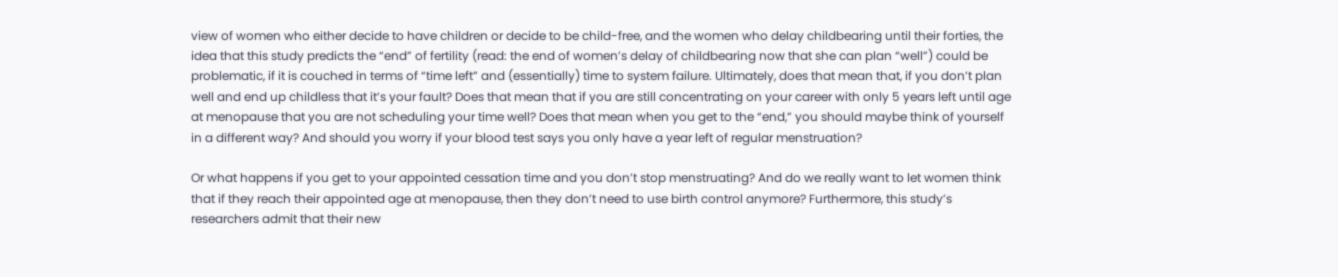view of women who either decide to have children or decide to be child-free, and the women who delay childbearing until their forties, the idea that this study predicts the “end” of fertility (read: the end of women’s delay of childbearing now that she can plan “well”) could be problematic, if it is couched in terms of “time left” and (essentially) time to system failure. Ultimately, does that mean that, if you don’t plan well and end up childless that it’s your fault? Does that mean that if you are still concentrating on your career with only 5 years left until age at menopause that you are not scheduling your time well? Does that mean when you get to the “end,” you should maybe think of yourself in a different way? And should you worry if your blood test says you only have a year left of regular menstruation?

Or what happens if you get to your appointed cessation time and you don’t stop menstruating? And do we really want to let women think that if they reach their appointed age at menopause, then they don’t need to use birth control anymore? Furthermore, this study’s researchers admit that their new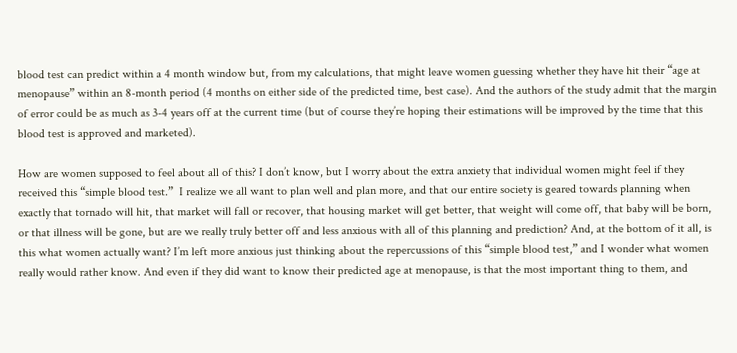blood test can predict within a 4 month window but, from my calculations, that might leave women guessing whether they have hit their “age at menopause” within an 8-month period (4 months on either side of the predicted time, best case). And the authors of the study admit that the margin of error could be as much as 3-4 years off at the current time (but of course they’re hoping their estimations will be improved by the time that this blood test is approved and marketed).

How are women supposed to feel about all of this? I don’t know, but I worry about the extra anxiety that individual women might feel if they received this “simple blood test.”  I realize we all want to plan well and plan more, and that our entire society is geared towards planning when exactly that tornado will hit, that market will fall or recover, that housing market will get better, that weight will come off, that baby will be born, or that illness will be gone, but are we really truly better off and less anxious with all of this planning and prediction? And, at the bottom of it all, is this what women actually want? I’m left more anxious just thinking about the repercussions of this “simple blood test,” and I wonder what women really would rather know. And even if they did want to know their predicted age at menopause, is that the most important thing to them, and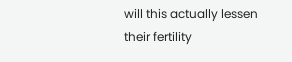will this actually lessen their fertility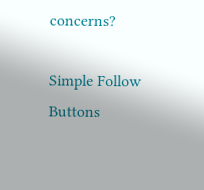concerns?

Simple Follow Buttons